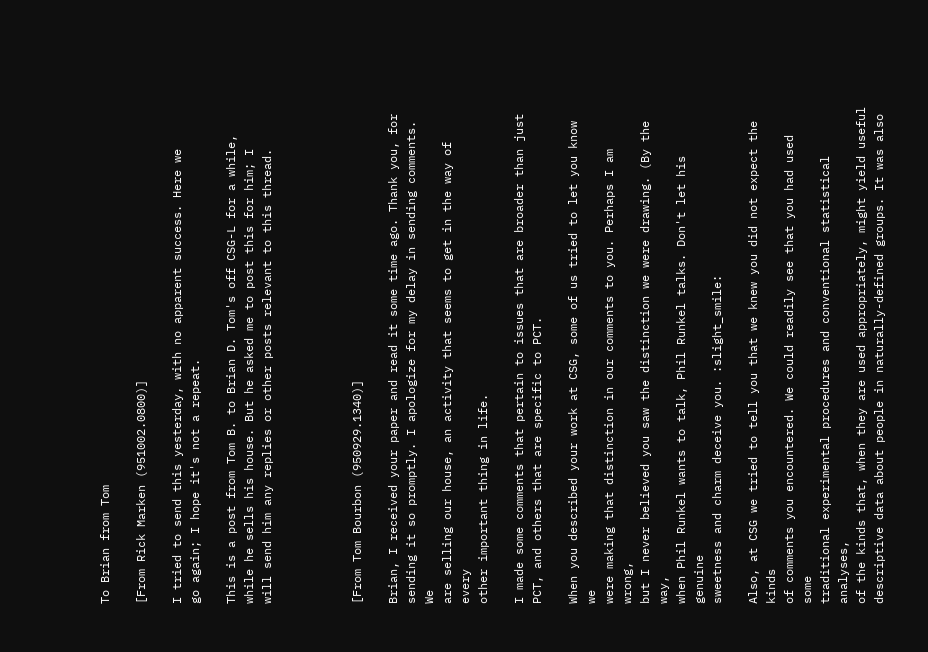To Brian from Tom

[From Rick Marken (951002.0800)]

I tried to send this yesterday, with no apparent success. Here we
go again; I hope it's not a repeat.

This is a post from Tom B. to Brian D. Tom's off CSG-L for a while,
while he sells his house. But he asked me to post this for him; I
will send him any replies or other posts relevant to this thread.




[From Tom Bourbon (950929.1340)]

Brian, I received your paper and read it some time ago. Thank you, for
sending it so promptly. I apologize for my delay in sending comments. We
are selling our house, an activity that seems to get in the way of every
other important thing in life.

I made some comments that pertain to issues that are broader than just
PCT, and others that are specific to PCT.

When you described your work at CSG, some of us tried to let you know we
were making that distinction in our comments to you. Perhaps I am wrong,
but I never believed you saw the distinction we were drawing. (By the way,
when Phil Runkel wants to talk, Phil Runkel talks. Don't let his genuine
sweetness and charm deceive you. :slight_smile:

Also, at CSG we tried to tell you that we knew you did not expect the kinds
of comments you encountered. We could readily see that you had used some
traditional experimental procedures and conventional statistical analyses,
of the kinds that, when they are used appropriately, might yield useful
descriptive data about people in naturally-defined groups. It was also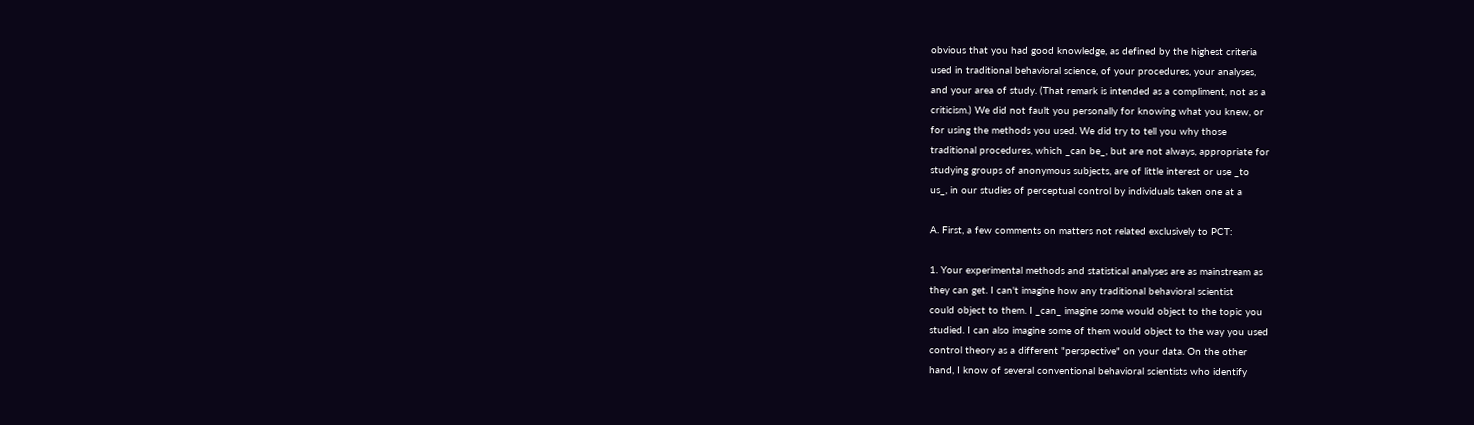obvious that you had good knowledge, as defined by the highest criteria
used in traditional behavioral science, of your procedures, your analyses,
and your area of study. (That remark is intended as a compliment, not as a
criticism.) We did not fault you personally for knowing what you knew, or
for using the methods you used. We did try to tell you why those
traditional procedures, which _can be_, but are not always, appropriate for
studying groups of anonymous subjects, are of little interest or use _to
us_, in our studies of perceptual control by individuals taken one at a

A. First, a few comments on matters not related exclusively to PCT:

1. Your experimental methods and statistical analyses are as mainstream as
they can get. I can't imagine how any traditional behavioral scientist
could object to them. I _can_ imagine some would object to the topic you
studied. I can also imagine some of them would object to the way you used
control theory as a different "perspective" on your data. On the other
hand, I know of several conventional behavioral scientists who identify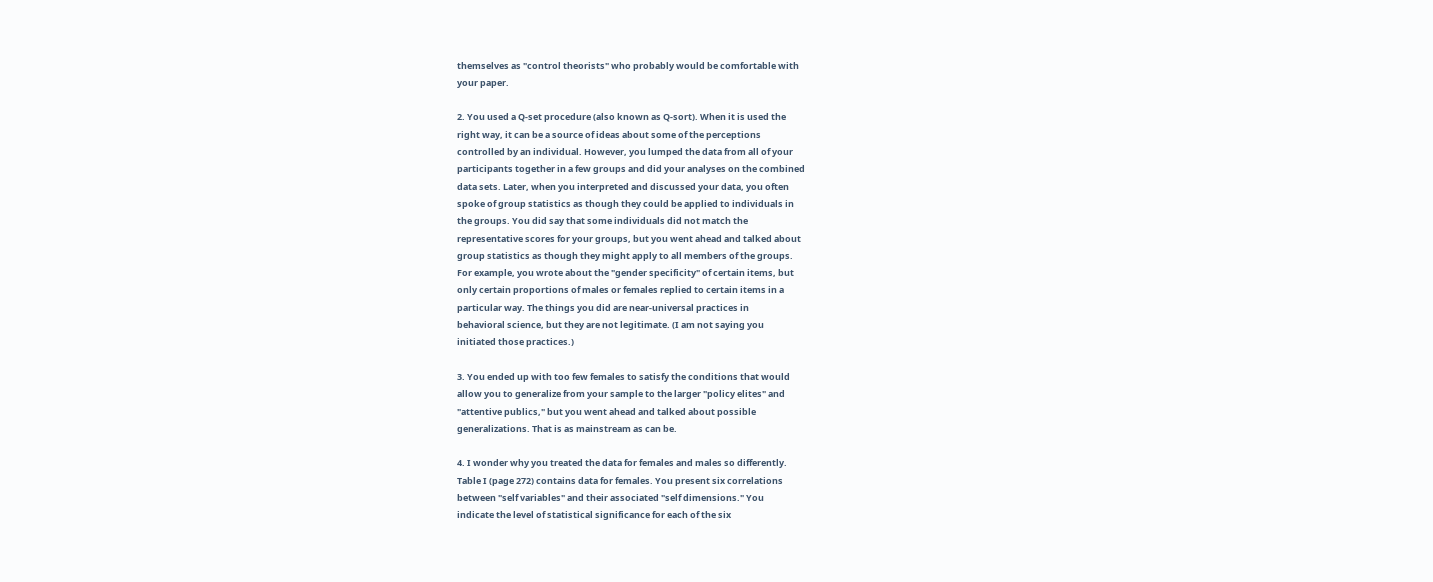themselves as "control theorists" who probably would be comfortable with
your paper.

2. You used a Q-set procedure (also known as Q-sort). When it is used the
right way, it can be a source of ideas about some of the perceptions
controlled by an individual. However, you lumped the data from all of your
participants together in a few groups and did your analyses on the combined
data sets. Later, when you interpreted and discussed your data, you often
spoke of group statistics as though they could be applied to individuals in
the groups. You did say that some individuals did not match the
representative scores for your groups, but you went ahead and talked about
group statistics as though they might apply to all members of the groups.
For example, you wrote about the "gender specificity" of certain items, but
only certain proportions of males or females replied to certain items in a
particular way. The things you did are near-universal practices in
behavioral science, but they are not legitimate. (I am not saying you
initiated those practices.)

3. You ended up with too few females to satisfy the conditions that would
allow you to generalize from your sample to the larger "policy elites" and
"attentive publics," but you went ahead and talked about possible
generalizations. That is as mainstream as can be.

4. I wonder why you treated the data for females and males so differently.
Table I (page 272) contains data for females. You present six correlations
between "self variables" and their associated "self dimensions." You
indicate the level of statistical significance for each of the six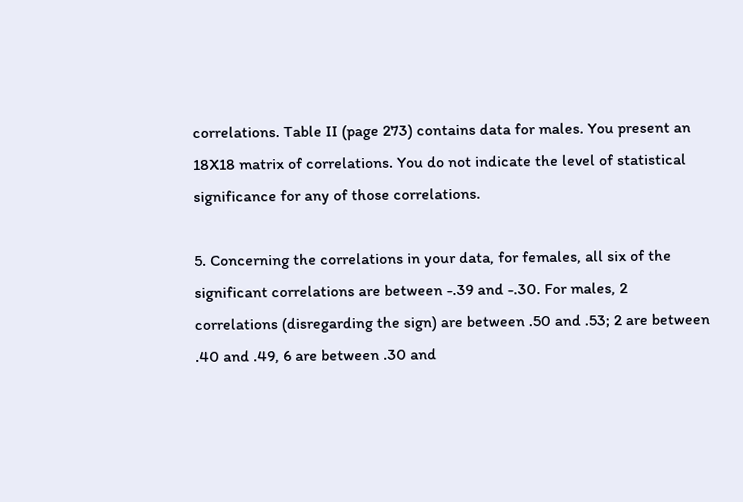correlations. Table II (page 273) contains data for males. You present an
18X18 matrix of correlations. You do not indicate the level of statistical
significance for any of those correlations.

5. Concerning the correlations in your data, for females, all six of the
significant correlations are between -.39 and -.30. For males, 2
correlations (disregarding the sign) are between .50 and .53; 2 are between
.40 and .49, 6 are between .30 and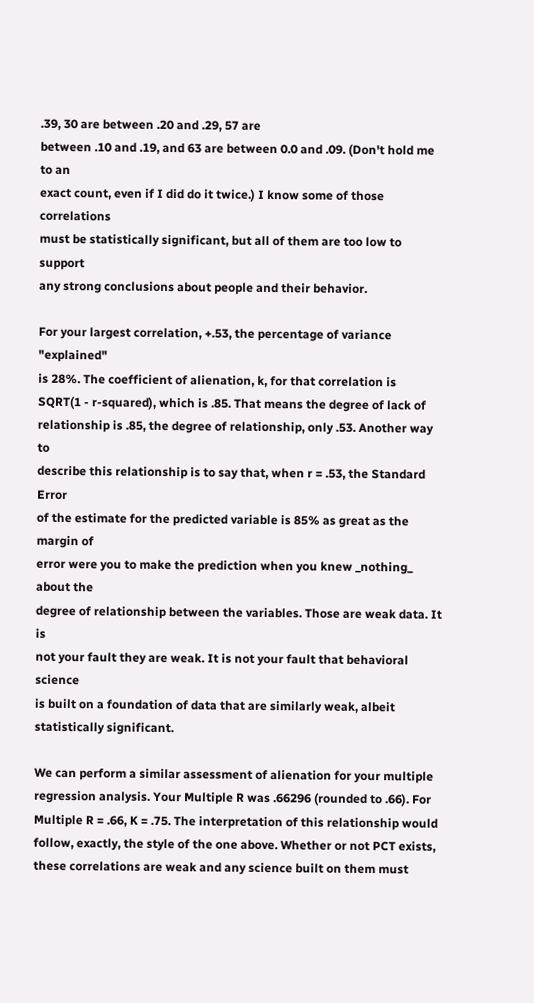.39, 30 are between .20 and .29, 57 are
between .10 and .19, and 63 are between 0.0 and .09. (Don't hold me to an
exact count, even if I did do it twice.) I know some of those correlations
must be statistically significant, but all of them are too low to support
any strong conclusions about people and their behavior.

For your largest correlation, +.53, the percentage of variance "explained"
is 28%. The coefficient of alienation, k, for that correlation is
SQRT(1 - r-squared), which is .85. That means the degree of lack of
relationship is .85, the degree of relationship, only .53. Another way to
describe this relationship is to say that, when r = .53, the Standard Error
of the estimate for the predicted variable is 85% as great as the margin of
error were you to make the prediction when you knew _nothing_ about the
degree of relationship between the variables. Those are weak data. It is
not your fault they are weak. It is not your fault that behavioral science
is built on a foundation of data that are similarly weak, albeit
statistically significant.

We can perform a similar assessment of alienation for your multiple
regression analysis. Your Multiple R was .66296 (rounded to .66). For
Multiple R = .66, K = .75. The interpretation of this relationship would
follow, exactly, the style of the one above. Whether or not PCT exists,
these correlations are weak and any science built on them must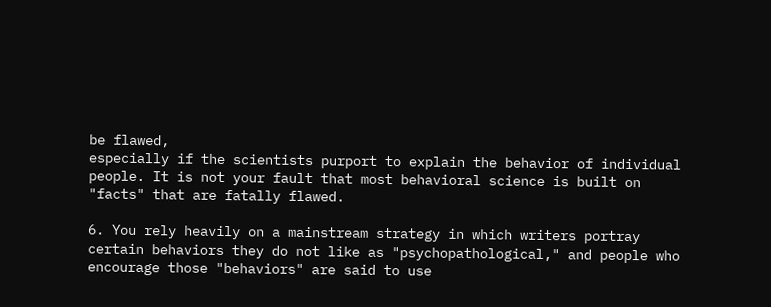be flawed,
especially if the scientists purport to explain the behavior of individual
people. It is not your fault that most behavioral science is built on
"facts" that are fatally flawed.

6. You rely heavily on a mainstream strategy in which writers portray
certain behaviors they do not like as "psychopathological," and people who
encourage those "behaviors" are said to use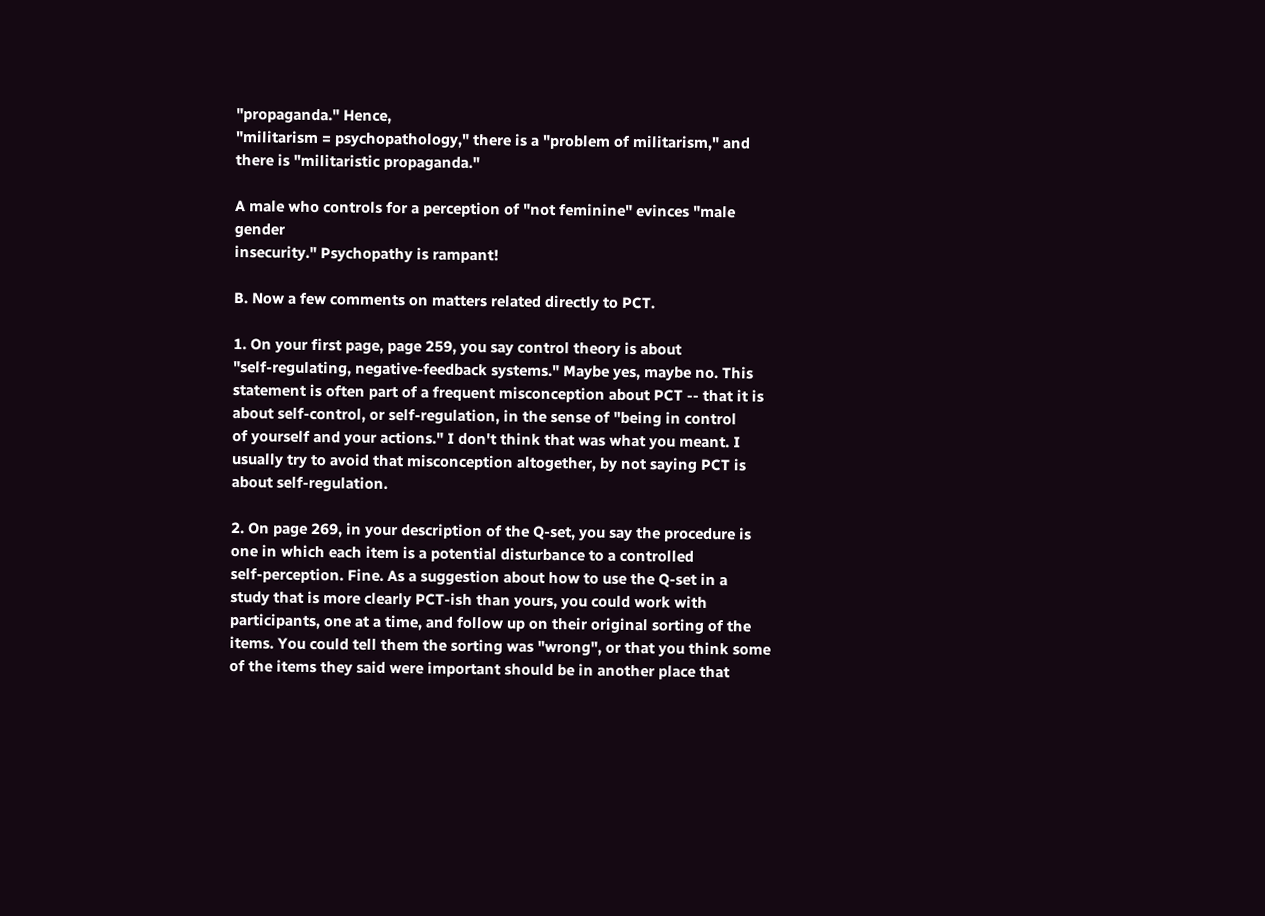"propaganda." Hence,
"militarism = psychopathology," there is a "problem of militarism," and
there is "militaristic propaganda."

A male who controls for a perception of "not feminine" evinces "male gender
insecurity." Psychopathy is rampant!

B. Now a few comments on matters related directly to PCT.

1. On your first page, page 259, you say control theory is about
"self-regulating, negative-feedback systems." Maybe yes, maybe no. This
statement is often part of a frequent misconception about PCT -- that it is
about self-control, or self-regulation, in the sense of "being in control
of yourself and your actions." I don't think that was what you meant. I
usually try to avoid that misconception altogether, by not saying PCT is
about self-regulation.

2. On page 269, in your description of the Q-set, you say the procedure is
one in which each item is a potential disturbance to a controlled
self-perception. Fine. As a suggestion about how to use the Q-set in a
study that is more clearly PCT-ish than yours, you could work with
participants, one at a time, and follow up on their original sorting of the
items. You could tell them the sorting was "wrong", or that you think some
of the items they said were important should be in another place that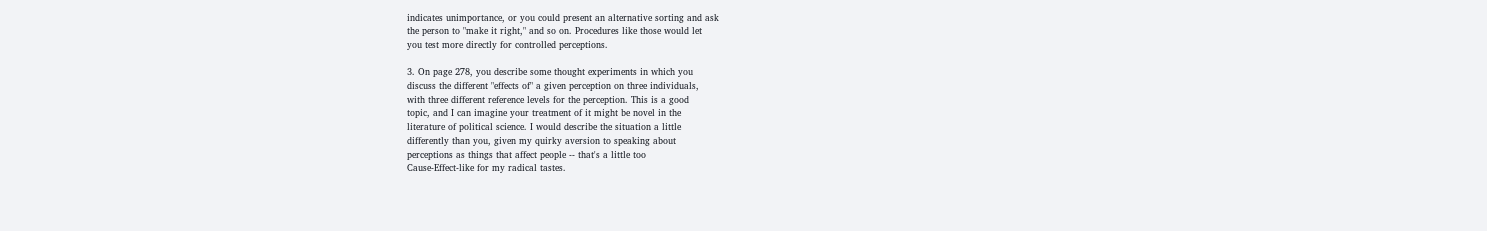indicates unimportance, or you could present an alternative sorting and ask
the person to "make it right," and so on. Procedures like those would let
you test more directly for controlled perceptions.

3. On page 278, you describe some thought experiments in which you
discuss the different "effects of" a given perception on three individuals,
with three different reference levels for the perception. This is a good
topic, and I can imagine your treatment of it might be novel in the
literature of political science. I would describe the situation a little
differently than you, given my quirky aversion to speaking about
perceptions as things that affect people -- that's a little too
Cause-Effect-like for my radical tastes.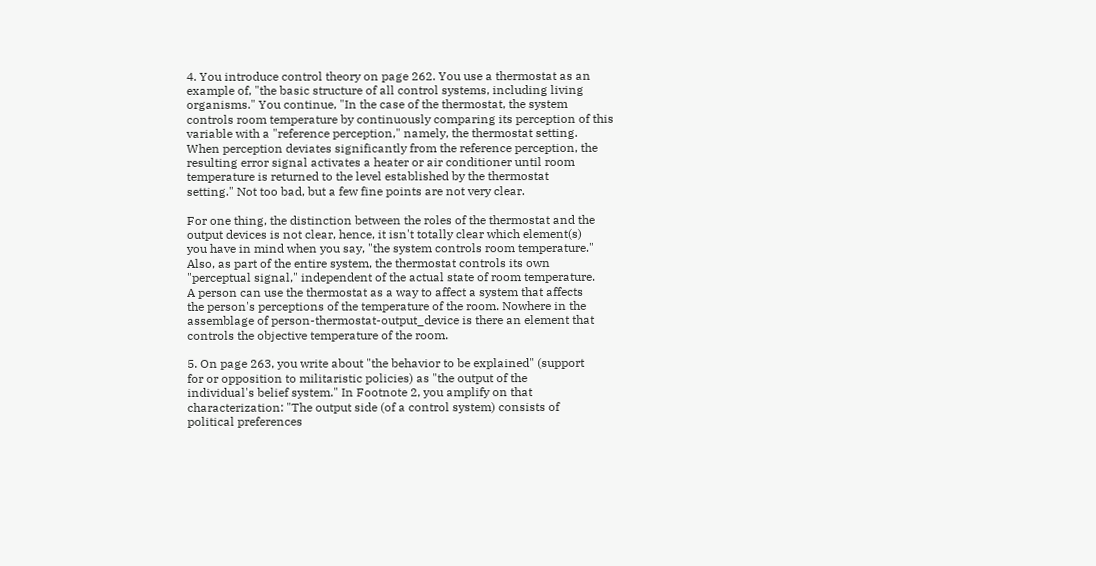4. You introduce control theory on page 262. You use a thermostat as an
example of, "the basic structure of all control systems, including living
organisms." You continue, "In the case of the thermostat, the system
controls room temperature by continuously comparing its perception of this
variable with a "reference perception," namely, the thermostat setting.
When perception deviates significantly from the reference perception, the
resulting error signal activates a heater or air conditioner until room
temperature is returned to the level established by the thermostat
setting." Not too bad, but a few fine points are not very clear.

For one thing, the distinction between the roles of the thermostat and the
output devices is not clear, hence, it isn't totally clear which element(s)
you have in mind when you say, "the system controls room temperature."
Also, as part of the entire system, the thermostat controls its own
"perceptual signal," independent of the actual state of room temperature.
A person can use the thermostat as a way to affect a system that affects
the person's perceptions of the temperature of the room. Nowhere in the
assemblage of person-thermostat-output_device is there an element that
controls the objective temperature of the room.

5. On page 263, you write about "the behavior to be explained" (support
for or opposition to militaristic policies) as "the output of the
individual's belief system." In Footnote 2, you amplify on that
characterization: "The output side (of a control system) consists of
political preferences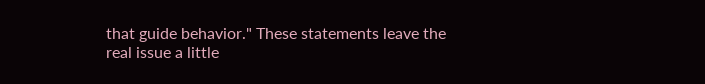that guide behavior." These statements leave the
real issue a little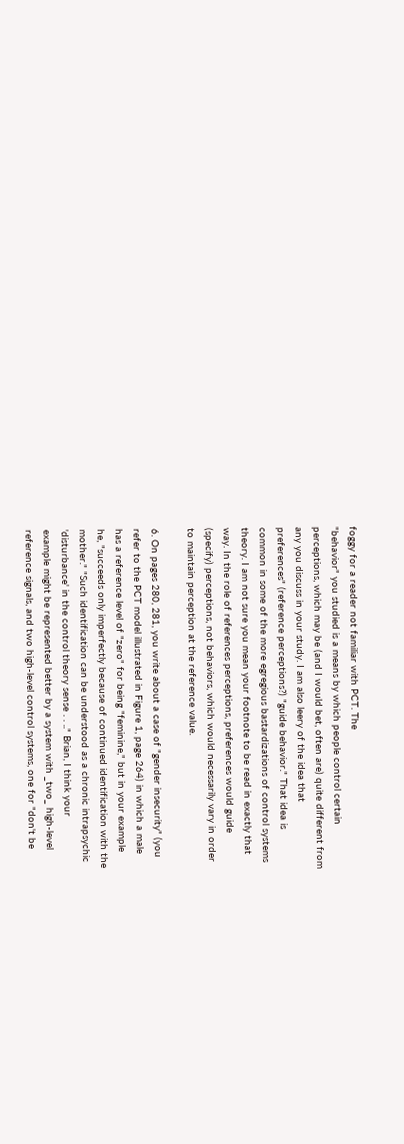foggy for a reader not familiar with PCT. The
"behavior" you studied is a means by which people control certain
perceptions, which may be (and I would bet, often are) quite different from
any you discuss in your study. I am also leery of the idea that
preferences" (reference perceptions?) "guide behavior." That idea is
common in some of the more egregious bastardizations of control systems
theory. I am not sure you mean your footnote to be read in exactly that
way. In the role of references perceptions, preferences would guide
(specify) perceptions, not behaviors, which would necessarily vary in order
to maintain perception at the reference value.

6. On pages 280, 281, you write about a case of "gender insecurity" (you
refer to the PCT model illustrated in Figure 1, page 264) in which a male
has a reference level of "zero" for being "feminine," but in your example
he, "succeeds only imperfectly because of continued identification with the
mother." "Such identification can be understood as a chronic intrapsychic
'disturbance' in the control theory sense . . .." Brian, I think your
example might be represented better by a system with _two_ high-level
reference signals, and two high-level control systems, one for "don't be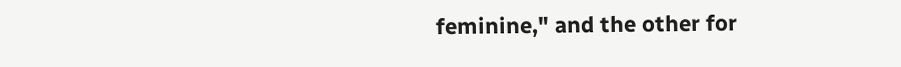feminine," and the other for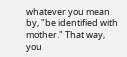whatever you mean by, "be identified with
mother." That way, you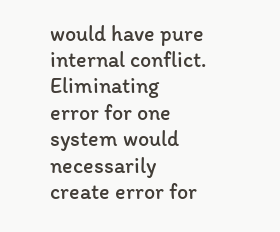would have pure internal conflict. Eliminating
error for one system would necessarily create error for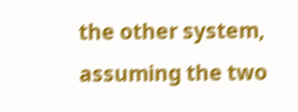the other system,
assuming the two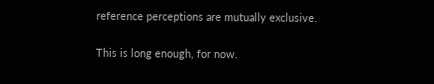reference perceptions are mutually exclusive.

This is long enough, for now.